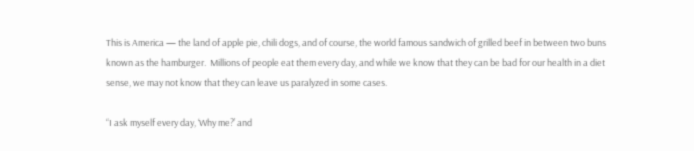This is America — the land of apple pie, chili dogs, and of course, the world famous sandwich of grilled beef in between two buns known as the hamburger.  Millions of people eat them every day, and while we know that they can be bad for our health in a diet sense, we may not know that they can leave us paralyzed in some cases.

“I ask myself every day, ‘Why me?’ and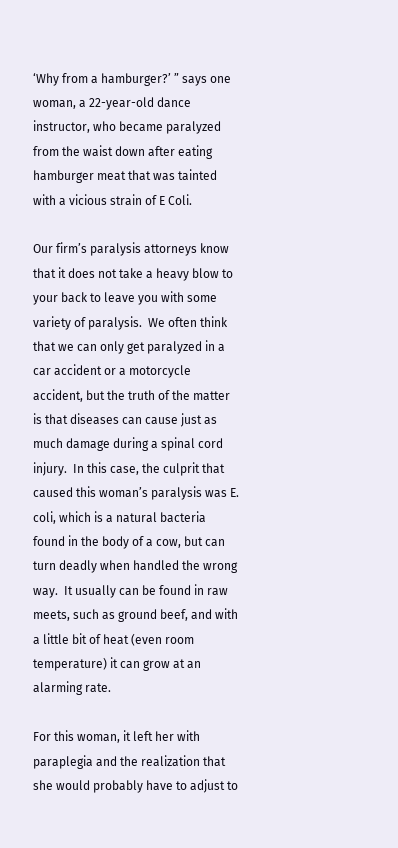‘Why from a hamburger?’ ” says one woman, a 22-year-old dance instructor, who became paralyzed from the waist down after eating hamburger meat that was tainted with a vicious strain of E Coli.

Our firm’s paralysis attorneys know that it does not take a heavy blow to your back to leave you with some variety of paralysis.  We often think that we can only get paralyzed in a car accident or a motorcycle accident, but the truth of the matter is that diseases can cause just as much damage during a spinal cord injury.  In this case, the culprit that caused this woman’s paralysis was E. coli, which is a natural bacteria found in the body of a cow, but can turn deadly when handled the wrong way.  It usually can be found in raw meets, such as ground beef, and with a little bit of heat (even room temperature) it can grow at an alarming rate.

For this woman, it left her with paraplegia and the realization that she would probably have to adjust to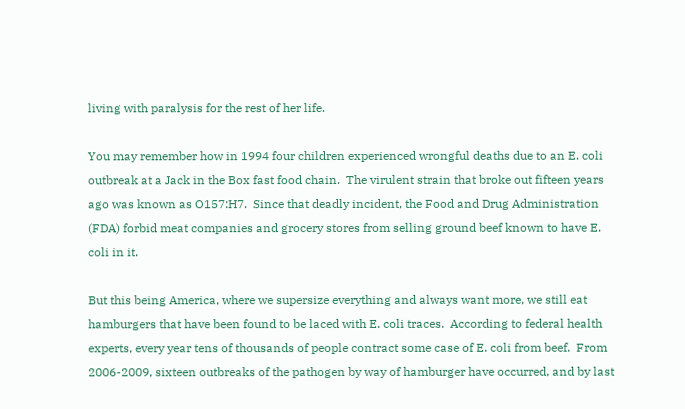living with paralysis for the rest of her life.

You may remember how in 1994 four children experienced wrongful deaths due to an E. coli outbreak at a Jack in the Box fast food chain.  The virulent strain that broke out fifteen years ago was known as O157:H7.  Since that deadly incident, the Food and Drug Administration (FDA) forbid meat companies and grocery stores from selling ground beef known to have E. coli in it.

But this being America, where we supersize everything and always want more, we still eat hamburgers that have been found to be laced with E. coli traces.  According to federal health experts, every year tens of thousands of people contract some case of E. coli from beef.  From 2006-2009, sixteen outbreaks of the pathogen by way of hamburger have occurred, and by last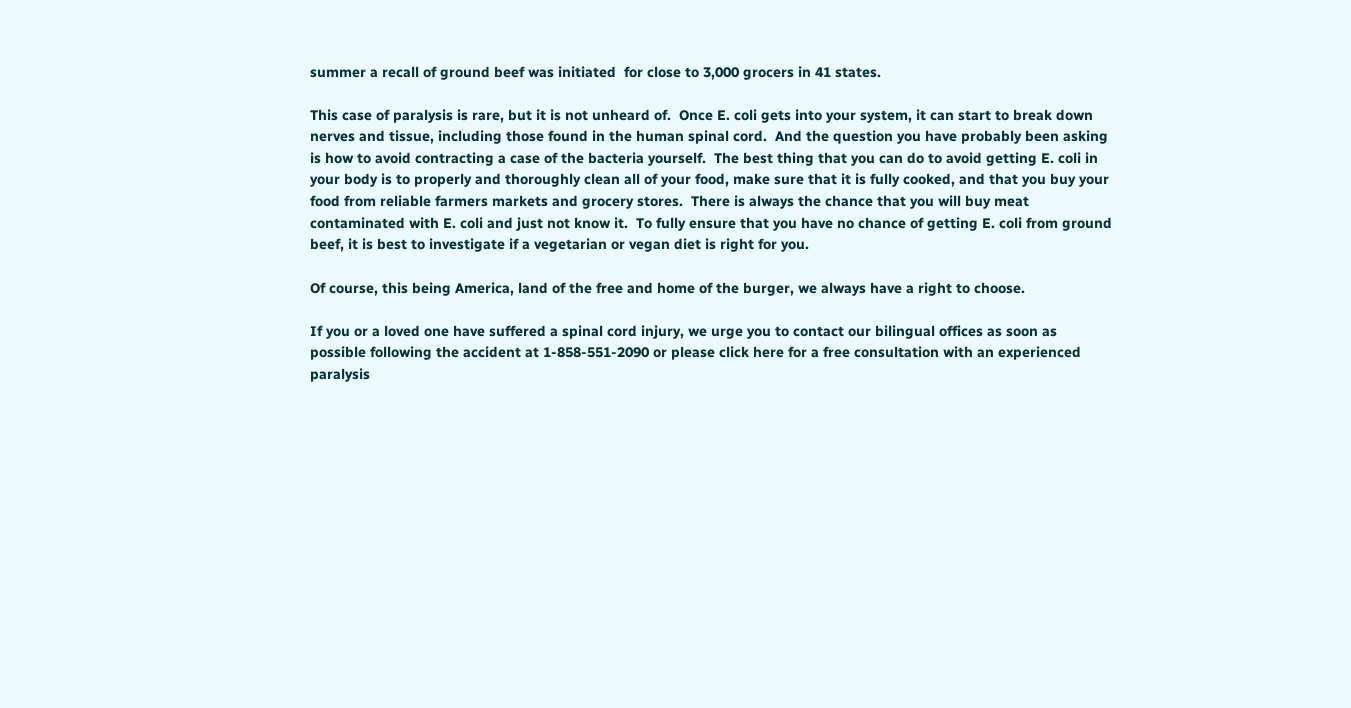summer a recall of ground beef was initiated  for close to 3,000 grocers in 41 states.

This case of paralysis is rare, but it is not unheard of.  Once E. coli gets into your system, it can start to break down nerves and tissue, including those found in the human spinal cord.  And the question you have probably been asking is how to avoid contracting a case of the bacteria yourself.  The best thing that you can do to avoid getting E. coli in your body is to properly and thoroughly clean all of your food, make sure that it is fully cooked, and that you buy your food from reliable farmers markets and grocery stores.  There is always the chance that you will buy meat contaminated with E. coli and just not know it.  To fully ensure that you have no chance of getting E. coli from ground beef, it is best to investigate if a vegetarian or vegan diet is right for you.

Of course, this being America, land of the free and home of the burger, we always have a right to choose.

If you or a loved one have suffered a spinal cord injury, we urge you to contact our bilingual offices as soon as possible following the accident at 1-858-551-2090 or please click here for a free consultation with an experienced paralysis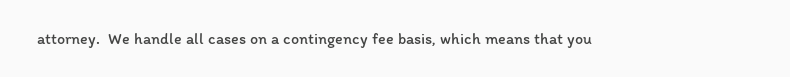attorney.  We handle all cases on a contingency fee basis, which means that you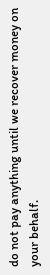do not pay anything until we recover money on your behalf.